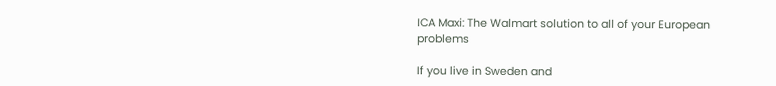ICA Maxi: The Walmart solution to all of your European problems

If you live in Sweden and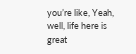you’re like, Yeah, well, life here is great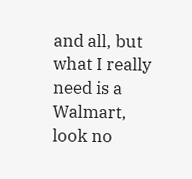and all, but what I really need is a Walmart, look no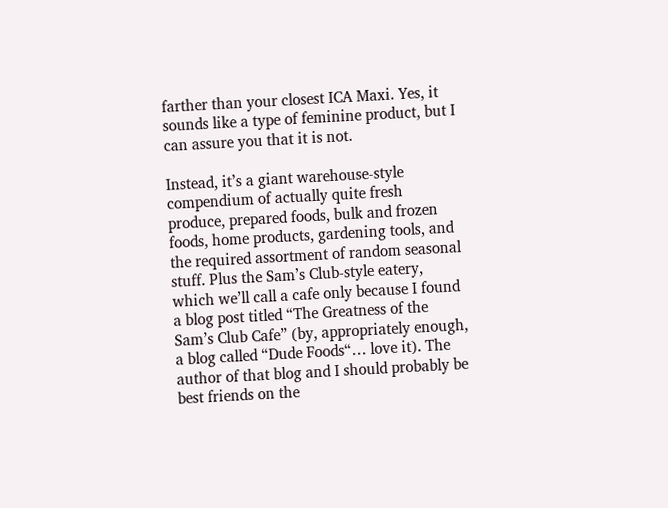farther than your closest ICA Maxi. Yes, it sounds like a type of feminine product, but I can assure you that it is not.

Instead, it’s a giant warehouse-style compendium of actually quite fresh produce, prepared foods, bulk and frozen foods, home products, gardening tools, and the required assortment of random seasonal stuff. Plus the Sam’s Club-style eatery, which we’ll call a cafe only because I found a blog post titled “The Greatness of the Sam’s Club Cafe” (by, appropriately enough, a blog called “Dude Foods“… love it). The author of that blog and I should probably be best friends on the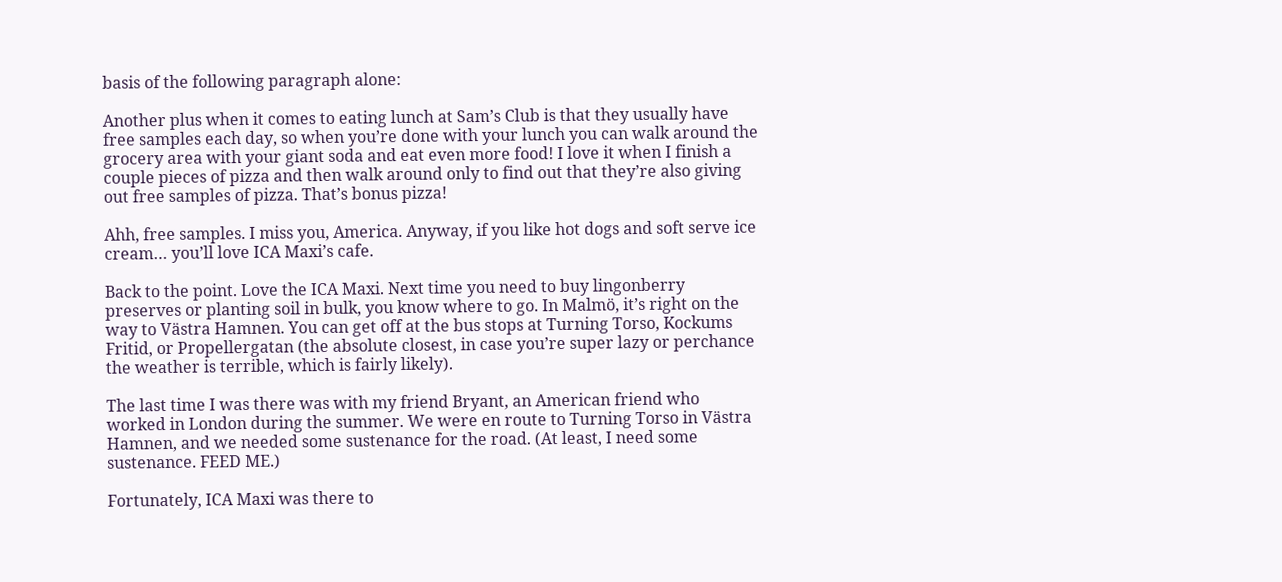basis of the following paragraph alone:

Another plus when it comes to eating lunch at Sam’s Club is that they usually have free samples each day, so when you’re done with your lunch you can walk around the grocery area with your giant soda and eat even more food! I love it when I finish a couple pieces of pizza and then walk around only to find out that they’re also giving out free samples of pizza. That’s bonus pizza!

Ahh, free samples. I miss you, America. Anyway, if you like hot dogs and soft serve ice cream… you’ll love ICA Maxi’s cafe.

Back to the point. Love the ICA Maxi. Next time you need to buy lingonberry preserves or planting soil in bulk, you know where to go. In Malmö, it’s right on the way to Västra Hamnen. You can get off at the bus stops at Turning Torso, Kockums Fritid, or Propellergatan (the absolute closest, in case you’re super lazy or perchance the weather is terrible, which is fairly likely).

The last time I was there was with my friend Bryant, an American friend who worked in London during the summer. We were en route to Turning Torso in Västra Hamnen, and we needed some sustenance for the road. (At least, I need some sustenance. FEED ME.)

Fortunately, ICA Maxi was there to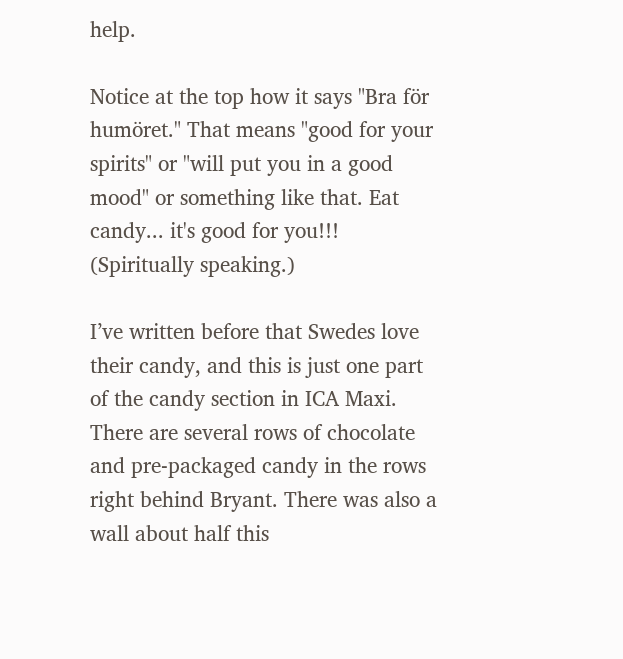help.

Notice at the top how it says "Bra för humöret." That means "good for your spirits" or "will put you in a good mood" or something like that. Eat candy... it's good for you!!! (Spiritually speaking.)

I’ve written before that Swedes love their candy, and this is just one part of the candy section in ICA Maxi. There are several rows of chocolate and pre-packaged candy in the rows right behind Bryant. There was also a wall about half this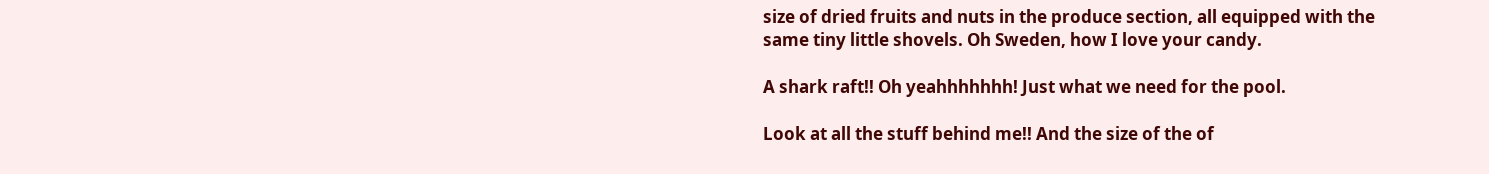size of dried fruits and nuts in the produce section, all equipped with the same tiny little shovels. Oh Sweden, how I love your candy.

A shark raft!! Oh yeahhhhhhh! Just what we need for the pool.

Look at all the stuff behind me!! And the size of the of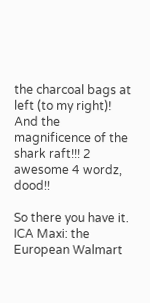the charcoal bags at left (to my right)! And the magnificence of the shark raft!!! 2 awesome 4 wordz, dood!!

So there you have it. ICA Maxi: the European Walmart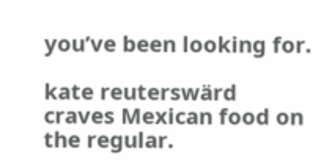you’ve been looking for.

kate reuterswärd
craves Mexican food on the regular.